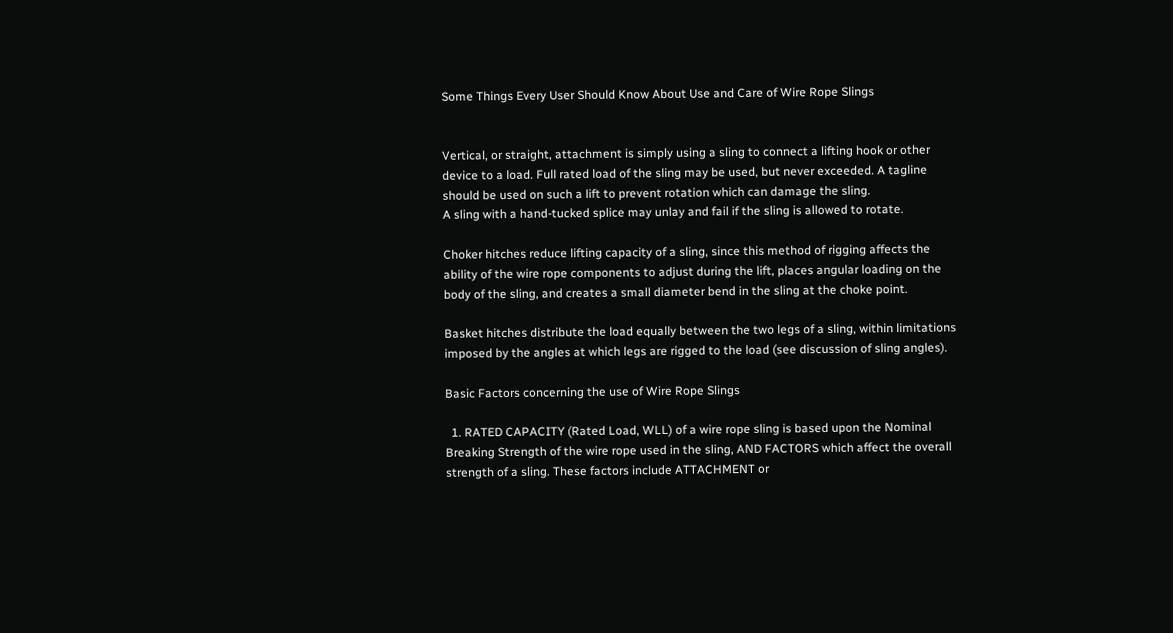Some Things Every User Should Know About Use and Care of Wire Rope Slings


Vertical, or straight, attachment is simply using a sling to connect a lifting hook or other device to a load. Full rated load of the sling may be used, but never exceeded. A tagline should be used on such a lift to prevent rotation which can damage the sling.
A sling with a hand-tucked splice may unlay and fail if the sling is allowed to rotate.

Choker hitches reduce lifting capacity of a sling, since this method of rigging affects the ability of the wire rope components to adjust during the lift, places angular loading on the body of the sling, and creates a small diameter bend in the sling at the choke point.

Basket hitches distribute the load equally between the two legs of a sling, within limitations imposed by the angles at which legs are rigged to the load (see discussion of sling angles).

Basic Factors concerning the use of Wire Rope Slings

  1. RATED CAPACITY (Rated Load, WLL) of a wire rope sling is based upon the Nominal Breaking Strength of the wire rope used in the sling, AND FACTORS which affect the overall strength of a sling. These factors include ATTACHMENT or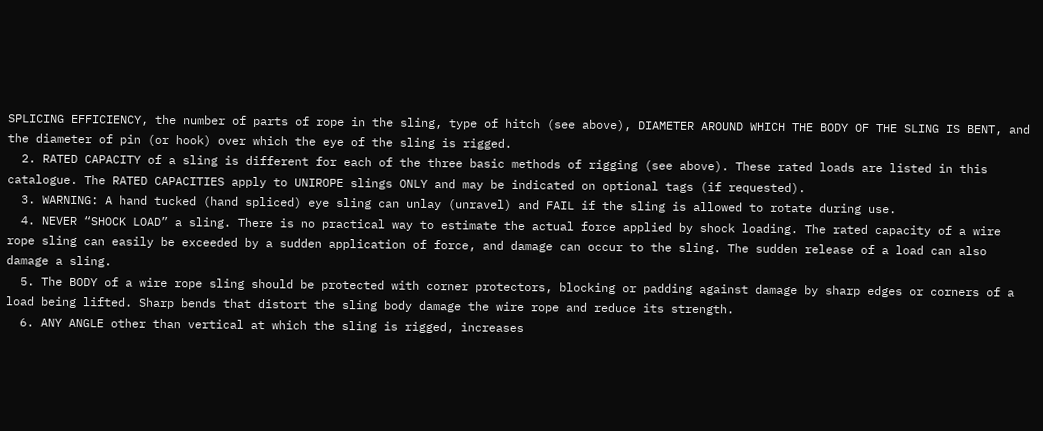SPLICING EFFICIENCY, the number of parts of rope in the sling, type of hitch (see above), DIAMETER AROUND WHICH THE BODY OF THE SLING IS BENT, and the diameter of pin (or hook) over which the eye of the sling is rigged.
  2. RATED CAPACITY of a sling is different for each of the three basic methods of rigging (see above). These rated loads are listed in this catalogue. The RATED CAPACITIES apply to UNIROPE slings ONLY and may be indicated on optional tags (if requested).
  3. WARNING: A hand tucked (hand spliced) eye sling can unlay (unravel) and FAIL if the sling is allowed to rotate during use.
  4. NEVER “SHOCK LOAD” a sling. There is no practical way to estimate the actual force applied by shock loading. The rated capacity of a wire rope sling can easily be exceeded by a sudden application of force, and damage can occur to the sling. The sudden release of a load can also damage a sling.
  5. The BODY of a wire rope sling should be protected with corner protectors, blocking or padding against damage by sharp edges or corners of a load being lifted. Sharp bends that distort the sling body damage the wire rope and reduce its strength.
  6. ANY ANGLE other than vertical at which the sling is rigged, increases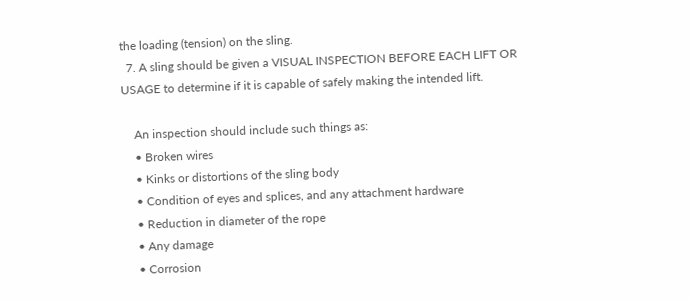the loading (tension) on the sling.
  7. A sling should be given a VISUAL INSPECTION BEFORE EACH LIFT OR USAGE to determine if it is capable of safely making the intended lift.

    An inspection should include such things as:
    • Broken wires
    • Kinks or distortions of the sling body
    • Condition of eyes and splices, and any attachment hardware
    • Reduction in diameter of the rope
    • Any damage
    • Corrosion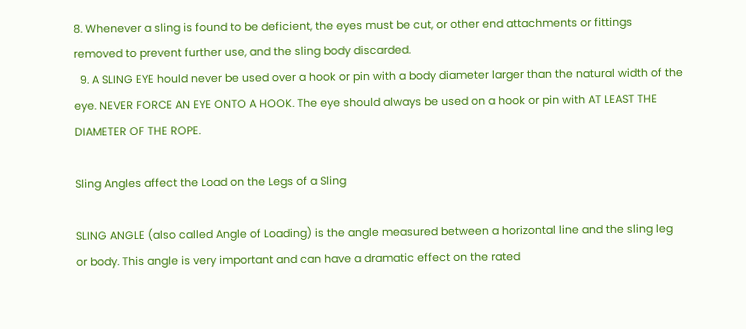8. Whenever a sling is found to be deficient, the eyes must be cut, or other end attachments or fittings removed to prevent further use, and the sling body discarded.
  9. A SLING EYE hould never be used over a hook or pin with a body diameter larger than the natural width of the eye. NEVER FORCE AN EYE ONTO A HOOK. The eye should always be used on a hook or pin with AT LEAST THE DIAMETER OF THE ROPE.

Sling Angles affect the Load on the Legs of a Sling

SLING ANGLE (also called Angle of Loading) is the angle measured between a horizontal line and the sling leg or body. This angle is very important and can have a dramatic effect on the rated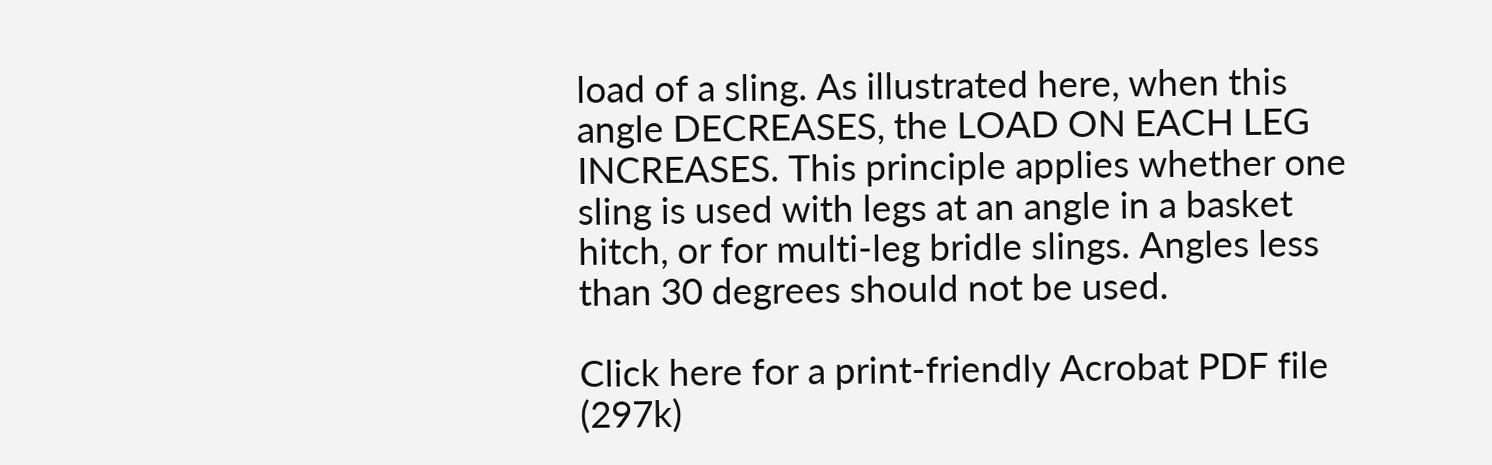load of a sling. As illustrated here, when this angle DECREASES, the LOAD ON EACH LEG INCREASES. This principle applies whether one sling is used with legs at an angle in a basket hitch, or for multi-leg bridle slings. Angles less than 30 degrees should not be used.

Click here for a print-friendly Acrobat PDF file (297k)